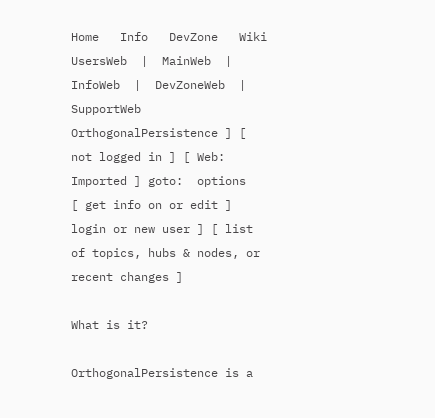Home   Info   DevZone   Wiki
UsersWeb  |  MainWeb  |  InfoWeb  |  DevZoneWeb  |  SupportWeb
OrthogonalPersistence ] [ not logged in ] [ Web: Imported ] goto:  options
[ get info on or edit ] login or new user ] [ list of topics, hubs & nodes, or recent changes ]

What is it?

OrthogonalPersistence is a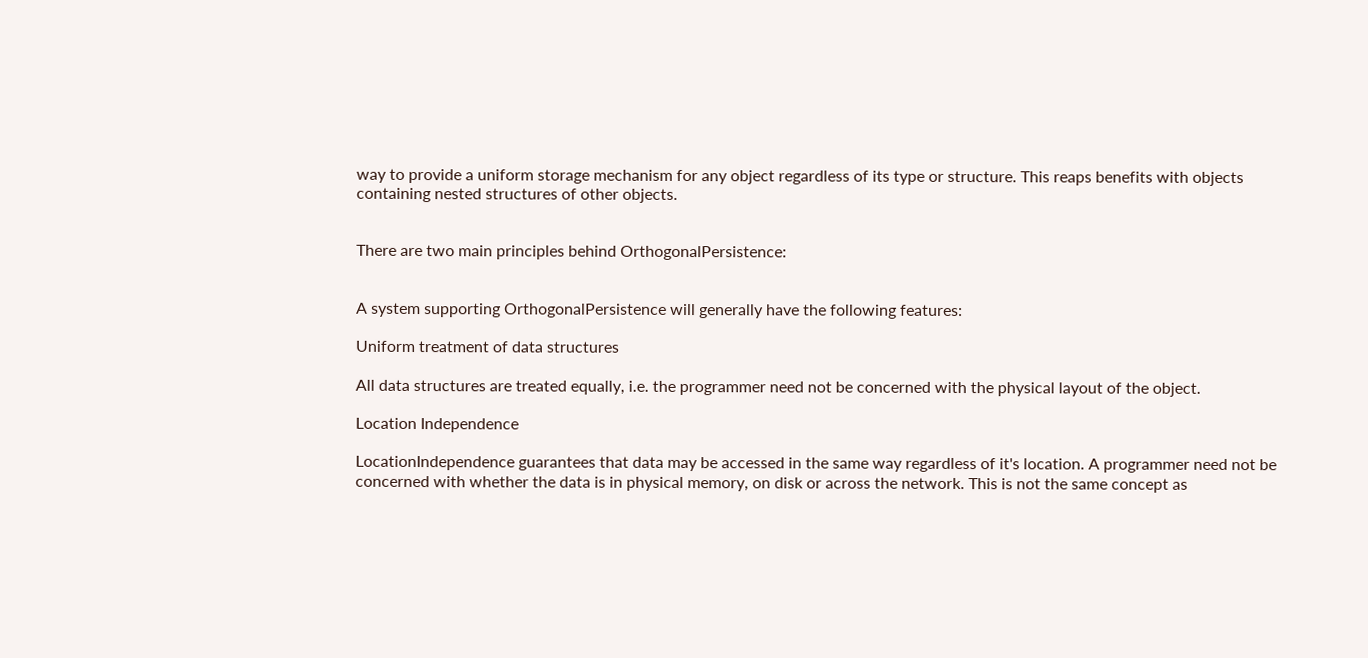way to provide a uniform storage mechanism for any object regardless of its type or structure. This reaps benefits with objects containing nested structures of other objects.


There are two main principles behind OrthogonalPersistence:


A system supporting OrthogonalPersistence will generally have the following features:

Uniform treatment of data structures

All data structures are treated equally, i.e. the programmer need not be concerned with the physical layout of the object.

Location Independence

LocationIndependence guarantees that data may be accessed in the same way regardless of it's location. A programmer need not be concerned with whether the data is in physical memory, on disk or across the network. This is not the same concept as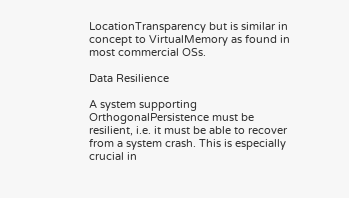LocationTransparency but is similar in concept to VirtualMemory as found in most commercial OSs.

Data Resilience

A system supporting OrthogonalPersistence must be resilient, i.e. it must be able to recover from a system crash. This is especially crucial in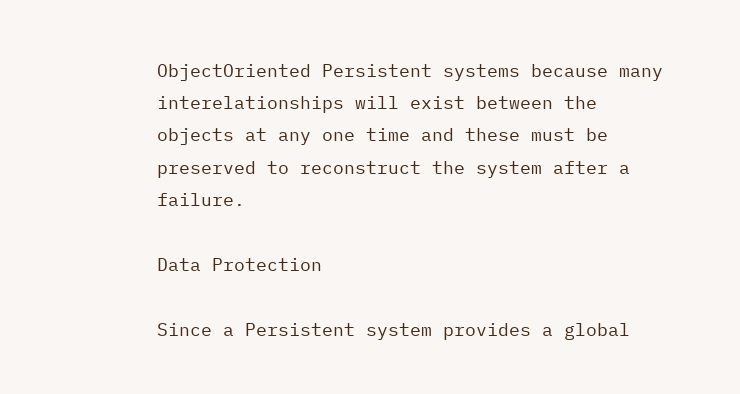ObjectOriented Persistent systems because many interelationships will exist between the objects at any one time and these must be preserved to reconstruct the system after a failure.

Data Protection

Since a Persistent system provides a global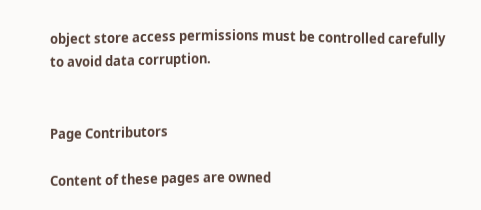object store access permissions must be controlled carefully to avoid data corruption.


Page Contributors

Content of these pages are owned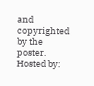and copyrighted by the poster.
Hosted by: